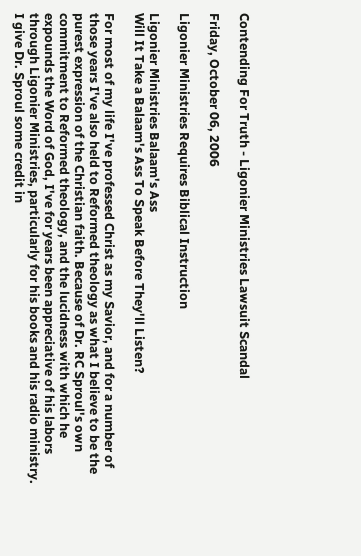Contending For Truth - Ligonier Ministries Lawsuit Scandal

Friday, October 06, 2006

Ligonier Ministries Requires Biblical Instruction

Ligonier Ministries Balaam's Ass
Will It Take a Balaam's Ass To Speak Before They'll Listen?

For most of my life I've professed Christ as my Savior, and for a number of those years I've also held to Reformed theology as what I believe to be the purest expression of the Christian faith. Because of Dr. RC Sproul's own commitment to Reformed theology, and the lucidness with which he expounds the Word of God, I've for years been appreciative of his labors through Ligonier Ministries, particularly for his books and his radio ministry. I give Dr. Sproul some credit in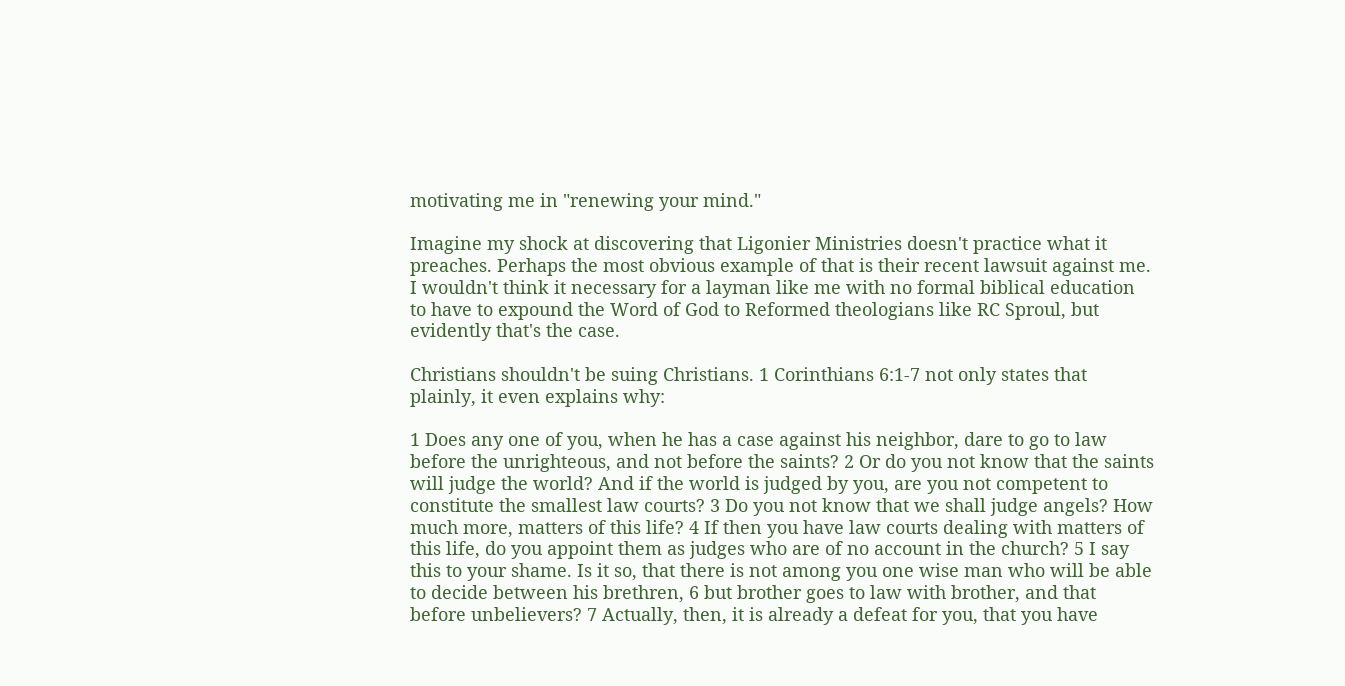motivating me in "renewing your mind."

Imagine my shock at discovering that Ligonier Ministries doesn't practice what it preaches. Perhaps the most obvious example of that is their recent lawsuit against me. I wouldn't think it necessary for a layman like me with no formal biblical education to have to expound the Word of God to Reformed theologians like RC Sproul, but evidently that's the case.

Christians shouldn't be suing Christians. 1 Corinthians 6:1-7 not only states that plainly, it even explains why:

1 Does any one of you, when he has a case against his neighbor, dare to go to law before the unrighteous, and not before the saints? 2 Or do you not know that the saints will judge the world? And if the world is judged by you, are you not competent to constitute the smallest law courts? 3 Do you not know that we shall judge angels? How much more, matters of this life? 4 If then you have law courts dealing with matters of this life, do you appoint them as judges who are of no account in the church? 5 I say this to your shame. Is it so, that there is not among you one wise man who will be able to decide between his brethren, 6 but brother goes to law with brother, and that before unbelievers? 7 Actually, then, it is already a defeat for you, that you have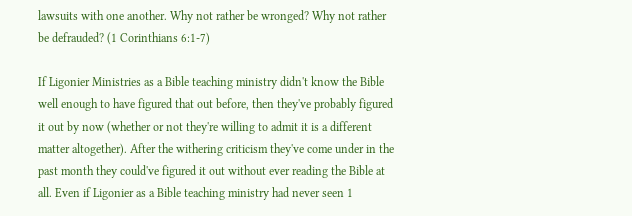lawsuits with one another. Why not rather be wronged? Why not rather be defrauded? (1 Corinthians 6:1-7)

If Ligonier Ministries as a Bible teaching ministry didn't know the Bible well enough to have figured that out before, then they've probably figured it out by now (whether or not they're willing to admit it is a different matter altogether). After the withering criticism they've come under in the past month they could've figured it out without ever reading the Bible at all. Even if Ligonier as a Bible teaching ministry had never seen 1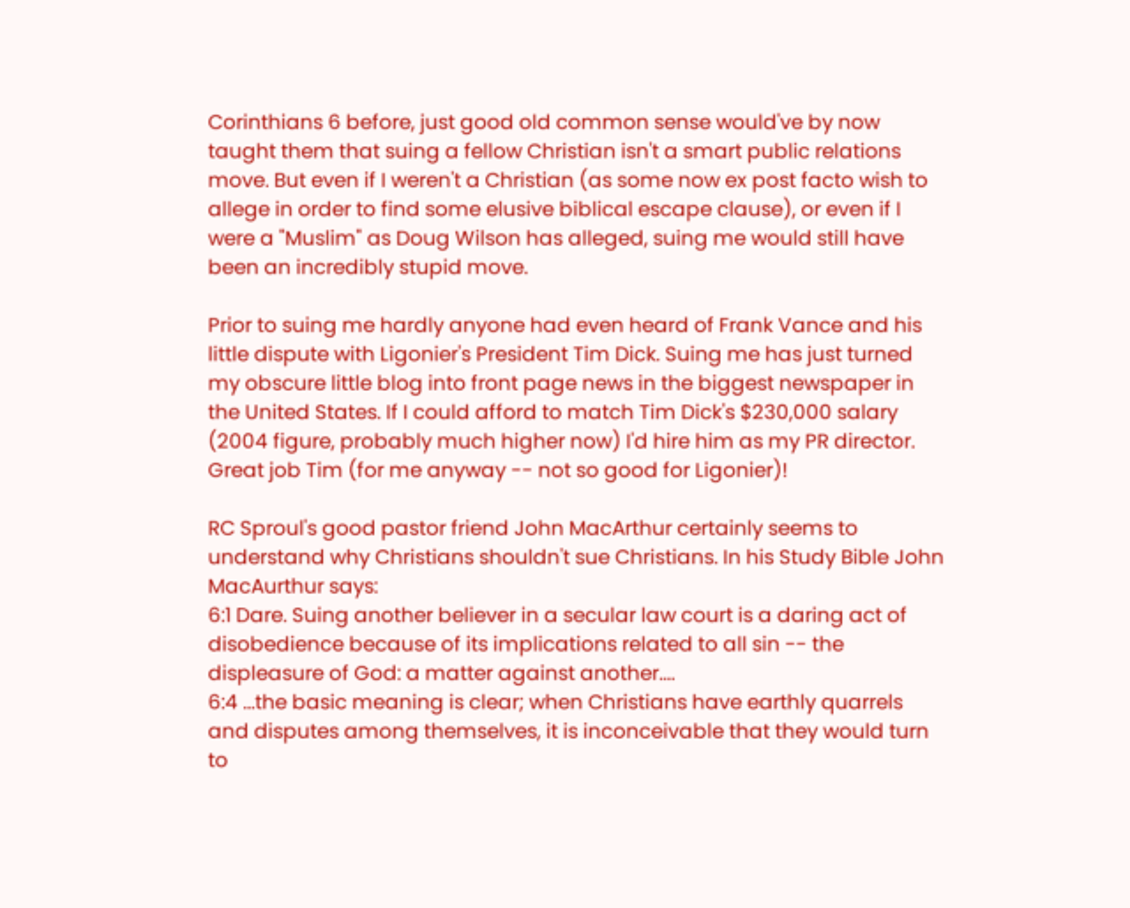Corinthians 6 before, just good old common sense would've by now taught them that suing a fellow Christian isn't a smart public relations move. But even if I weren't a Christian (as some now ex post facto wish to allege in order to find some elusive biblical escape clause), or even if I were a "Muslim" as Doug Wilson has alleged, suing me would still have been an incredibly stupid move.

Prior to suing me hardly anyone had even heard of Frank Vance and his little dispute with Ligonier's President Tim Dick. Suing me has just turned my obscure little blog into front page news in the biggest newspaper in the United States. If I could afford to match Tim Dick's $230,000 salary (2004 figure, probably much higher now) I'd hire him as my PR director. Great job Tim (for me anyway -- not so good for Ligonier)!

RC Sproul's good pastor friend John MacArthur certainly seems to understand why Christians shouldn't sue Christians. In his Study Bible John MacAurthur says:
6:1 Dare. Suing another believer in a secular law court is a daring act of disobedience because of its implications related to all sin -- the displeasure of God: a matter against another....
6:4 ...the basic meaning is clear; when Christians have earthly quarrels and disputes among themselves, it is inconceivable that they would turn to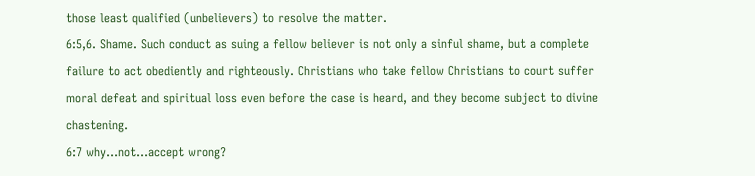those least qualified (unbelievers) to resolve the matter.
6:5,6. Shame. Such conduct as suing a fellow believer is not only a sinful shame, but a complete failure to act obediently and righteously. Christians who take fellow Christians to court suffer moral defeat and spiritual loss even before the case is heard, and they become subject to divine chastening.
6:7 why...not...accept wrong?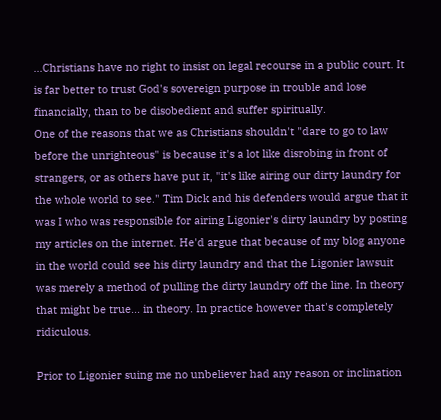...Christians have no right to insist on legal recourse in a public court. It is far better to trust God's sovereign purpose in trouble and lose financially, than to be disobedient and suffer spiritually.
One of the reasons that we as Christians shouldn't "dare to go to law before the unrighteous" is because it's a lot like disrobing in front of strangers, or as others have put it, "it's like airing our dirty laundry for the whole world to see." Tim Dick and his defenders would argue that it was I who was responsible for airing Ligonier's dirty laundry by posting my articles on the internet. He'd argue that because of my blog anyone in the world could see his dirty laundry and that the Ligonier lawsuit was merely a method of pulling the dirty laundry off the line. In theory that might be true... in theory. In practice however that's completely ridiculous.

Prior to Ligonier suing me no unbeliever had any reason or inclination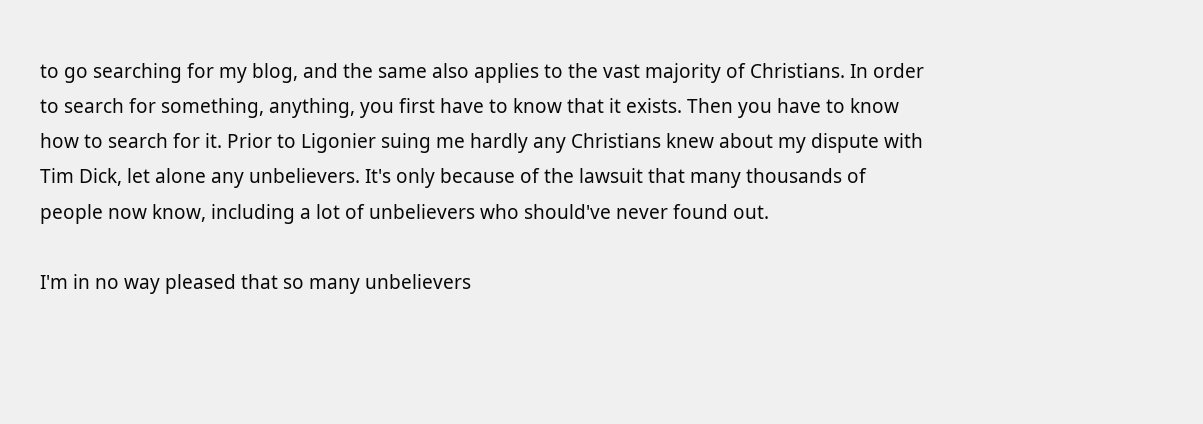to go searching for my blog, and the same also applies to the vast majority of Christians. In order to search for something, anything, you first have to know that it exists. Then you have to know how to search for it. Prior to Ligonier suing me hardly any Christians knew about my dispute with Tim Dick, let alone any unbelievers. It's only because of the lawsuit that many thousands of people now know, including a lot of unbelievers who should've never found out.

I'm in no way pleased that so many unbelievers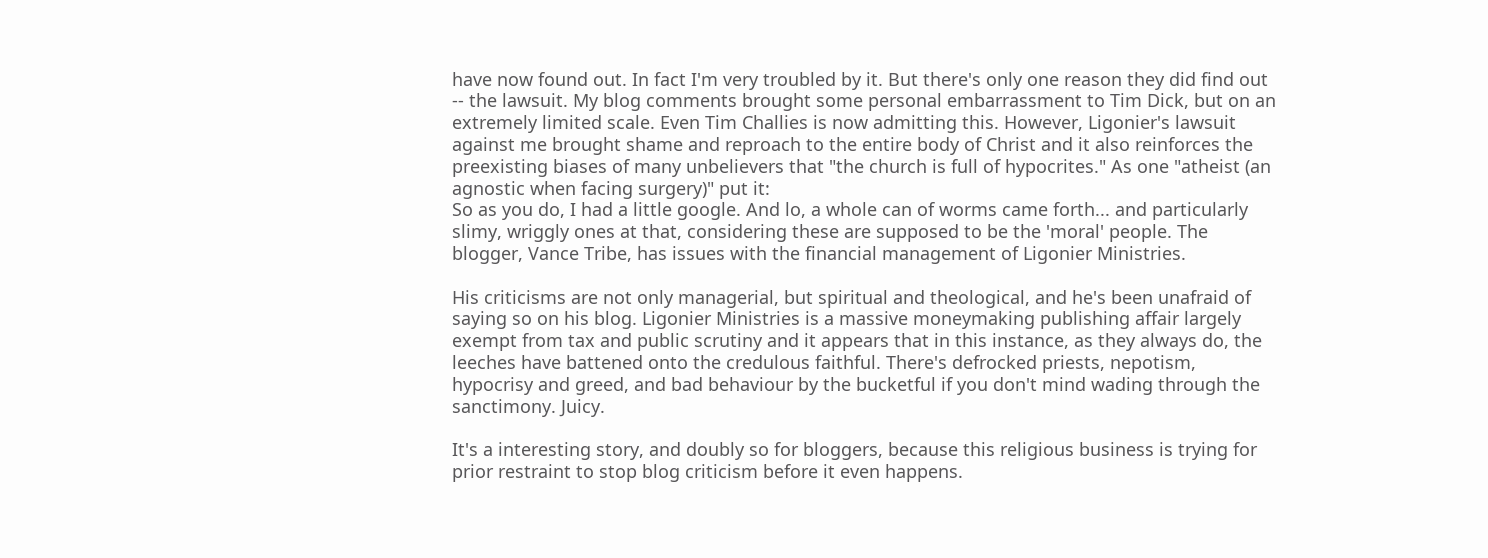have now found out. In fact I'm very troubled by it. But there's only one reason they did find out -- the lawsuit. My blog comments brought some personal embarrassment to Tim Dick, but on an extremely limited scale. Even Tim Challies is now admitting this. However, Ligonier's lawsuit against me brought shame and reproach to the entire body of Christ and it also reinforces the preexisting biases of many unbelievers that "the church is full of hypocrites." As one "atheist (an agnostic when facing surgery)" put it:
So as you do, I had a little google. And lo, a whole can of worms came forth... and particularly slimy, wriggly ones at that, considering these are supposed to be the 'moral' people. The blogger, Vance Tribe, has issues with the financial management of Ligonier Ministries.

His criticisms are not only managerial, but spiritual and theological, and he's been unafraid of saying so on his blog. Ligonier Ministries is a massive moneymaking publishing affair largely exempt from tax and public scrutiny and it appears that in this instance, as they always do, the leeches have battened onto the credulous faithful. There's defrocked priests, nepotism, hypocrisy and greed, and bad behaviour by the bucketful if you don't mind wading through the sanctimony. Juicy.

It's a interesting story, and doubly so for bloggers, because this religious business is trying for prior restraint to stop blog criticism before it even happens.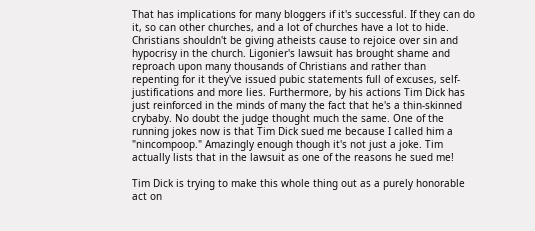That has implications for many bloggers if it's successful. If they can do it, so can other churches, and a lot of churches have a lot to hide.
Christians shouldn't be giving atheists cause to rejoice over sin and hypocrisy in the church. Ligonier's lawsuit has brought shame and reproach upon many thousands of Christians and rather than repenting for it they've issued pubic statements full of excuses, self-justifications and more lies. Furthermore, by his actions Tim Dick has just reinforced in the minds of many the fact that he's a thin-skinned crybaby. No doubt the judge thought much the same. One of the running jokes now is that Tim Dick sued me because I called him a "nincompoop." Amazingly enough though it's not just a joke. Tim actually lists that in the lawsuit as one of the reasons he sued me!

Tim Dick is trying to make this whole thing out as a purely honorable act on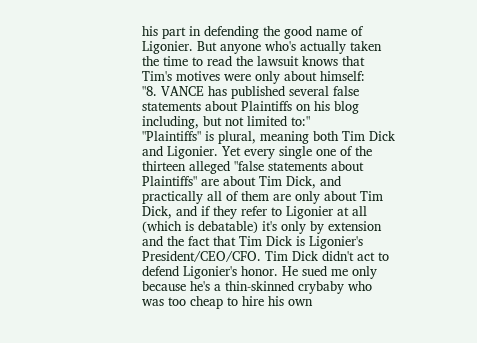his part in defending the good name of Ligonier. But anyone who's actually taken the time to read the lawsuit knows that Tim's motives were only about himself:
"8. VANCE has published several false statements about Plaintiffs on his blog including, but not limited to:"
"Plaintiffs" is plural, meaning both Tim Dick and Ligonier. Yet every single one of the thirteen alleged "false statements about Plaintiffs" are about Tim Dick, and practically all of them are only about Tim Dick, and if they refer to Ligonier at all (which is debatable) it's only by extension and the fact that Tim Dick is Ligonier's President/CEO/CFO. Tim Dick didn't act to defend Ligonier's honor. He sued me only because he's a thin-skinned crybaby who was too cheap to hire his own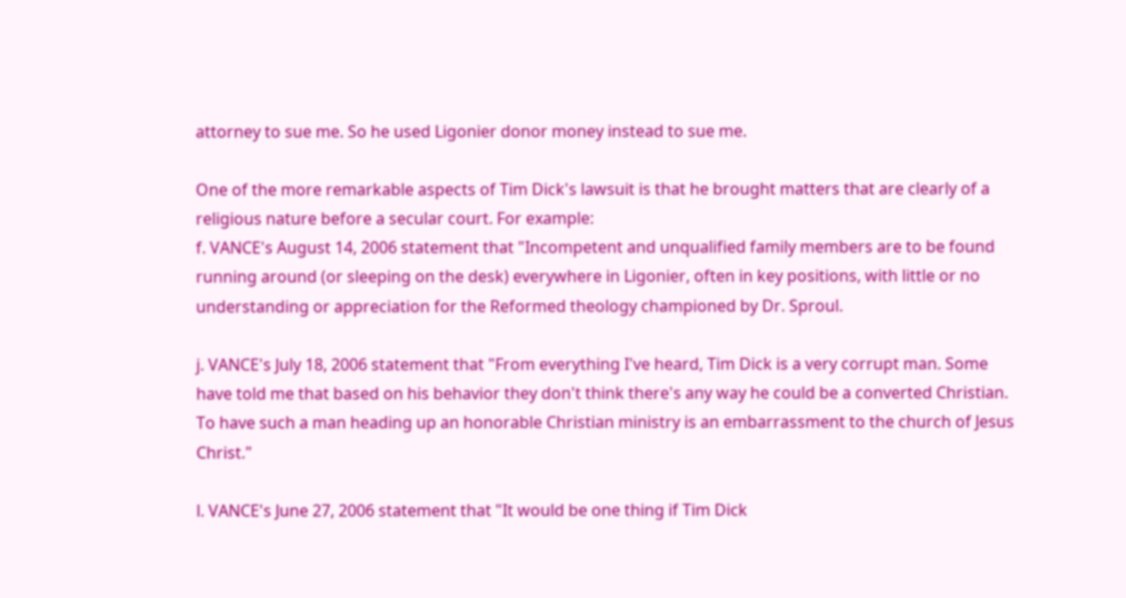attorney to sue me. So he used Ligonier donor money instead to sue me.

One of the more remarkable aspects of Tim Dick's lawsuit is that he brought matters that are clearly of a religious nature before a secular court. For example:
f. VANCE's August 14, 2006 statement that "Incompetent and unqualified family members are to be found running around (or sleeping on the desk) everywhere in Ligonier, often in key positions, with little or no understanding or appreciation for the Reformed theology championed by Dr. Sproul.

j. VANCE's July 18, 2006 statement that "From everything I've heard, Tim Dick is a very corrupt man. Some have told me that based on his behavior they don't think there's any way he could be a converted Christian. To have such a man heading up an honorable Christian ministry is an embarrassment to the church of Jesus Christ."

l. VANCE's June 27, 2006 statement that "It would be one thing if Tim Dick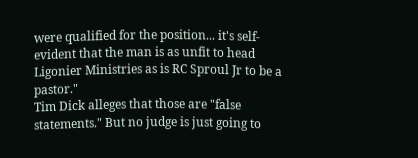were qualified for the position... it's self-evident that the man is as unfit to head Ligonier Ministries as is RC Sproul Jr to be a pastor."
Tim Dick alleges that those are "false statements." But no judge is just going to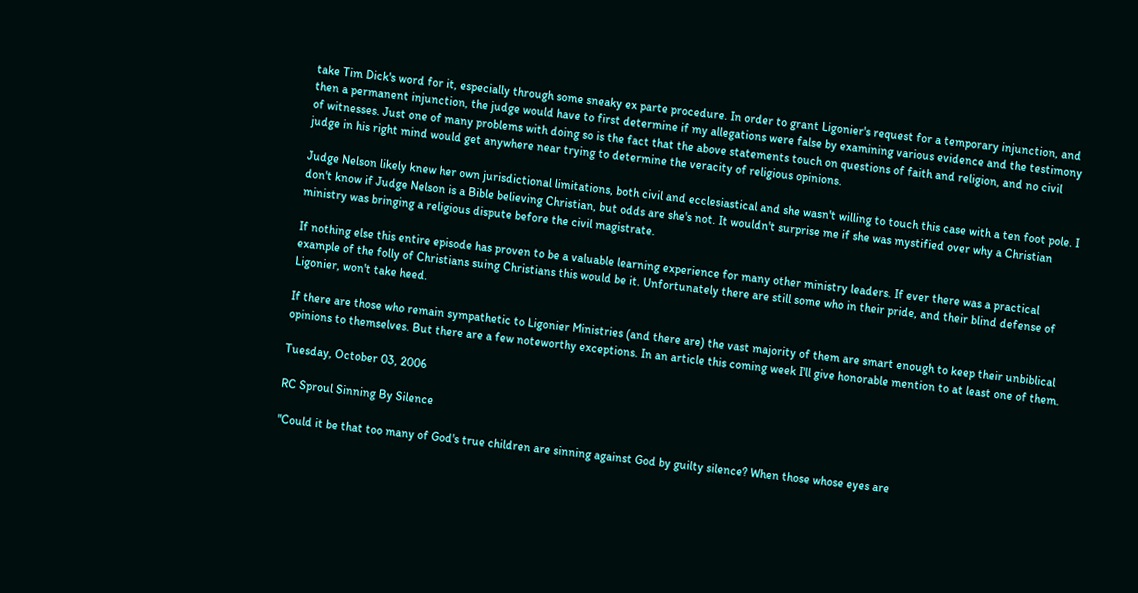take Tim Dick's word for it, especially through some sneaky ex parte procedure. In order to grant Ligonier's request for a temporary injunction, and then a permanent injunction, the judge would have to first determine if my allegations were false by examining various evidence and the testimony of witnesses. Just one of many problems with doing so is the fact that the above statements touch on questions of faith and religion, and no civil judge in his right mind would get anywhere near trying to determine the veracity of religious opinions.

Judge Nelson likely knew her own jurisdictional limitations, both civil and ecclesiastical and she wasn't willing to touch this case with a ten foot pole. I don't know if Judge Nelson is a Bible believing Christian, but odds are she's not. It wouldn't surprise me if she was mystified over why a Christian ministry was bringing a religious dispute before the civil magistrate.

If nothing else this entire episode has proven to be a valuable learning experience for many other ministry leaders. If ever there was a practical example of the folly of Christians suing Christians this would be it. Unfortunately there are still some who in their pride, and their blind defense of Ligonier, won't take heed.

If there are those who remain sympathetic to Ligonier Ministries (and there are) the vast majority of them are smart enough to keep their unbiblical opinions to themselves. But there are a few noteworthy exceptions. In an article this coming week I'll give honorable mention to at least one of them.

Tuesday, October 03, 2006

RC Sproul Sinning By Silence

"Could it be that too many of God's true children are sinning against God by guilty silence? When those whose eyes are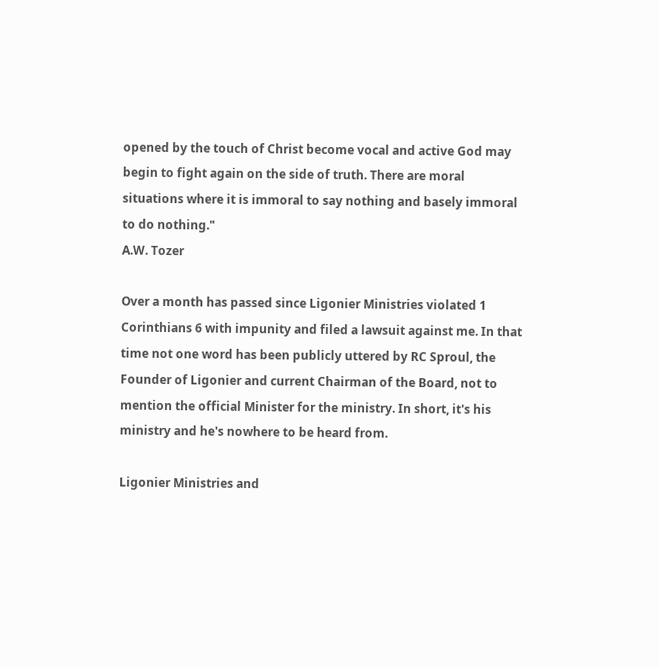opened by the touch of Christ become vocal and active God may begin to fight again on the side of truth. There are moral situations where it is immoral to say nothing and basely immoral to do nothing."
A.W. Tozer

Over a month has passed since Ligonier Ministries violated 1 Corinthians 6 with impunity and filed a lawsuit against me. In that time not one word has been publicly uttered by RC Sproul, the Founder of Ligonier and current Chairman of the Board, not to mention the official Minister for the ministry. In short, it's his ministry and he's nowhere to be heard from.

Ligonier Ministries and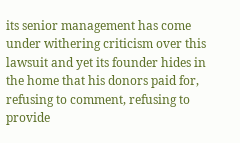its senior management has come under withering criticism over this lawsuit and yet its founder hides in the home that his donors paid for, refusing to comment, refusing to provide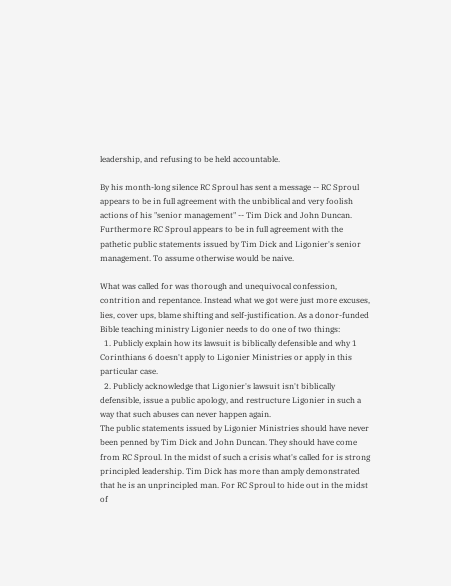leadership, and refusing to be held accountable.

By his month-long silence RC Sproul has sent a message -- RC Sproul appears to be in full agreement with the unbiblical and very foolish actions of his "senior management" -- Tim Dick and John Duncan. Furthermore RC Sproul appears to be in full agreement with the pathetic public statements issued by Tim Dick and Ligonier's senior management. To assume otherwise would be naive.

What was called for was thorough and unequivocal confession, contrition and repentance. Instead what we got were just more excuses, lies, cover ups, blame shifting and self-justification. As a donor-funded Bible teaching ministry Ligonier needs to do one of two things:
  1. Publicly explain how its lawsuit is biblically defensible and why 1 Corinthians 6 doesn't apply to Ligonier Ministries or apply in this particular case.
  2. Publicly acknowledge that Ligonier's lawsuit isn't biblically defensible, issue a public apology, and restructure Ligonier in such a way that such abuses can never happen again.
The public statements issued by Ligonier Ministries should have never been penned by Tim Dick and John Duncan. They should have come from RC Sproul. In the midst of such a crisis what's called for is strong principled leadership. Tim Dick has more than amply demonstrated that he is an unprincipled man. For RC Sproul to hide out in the midst of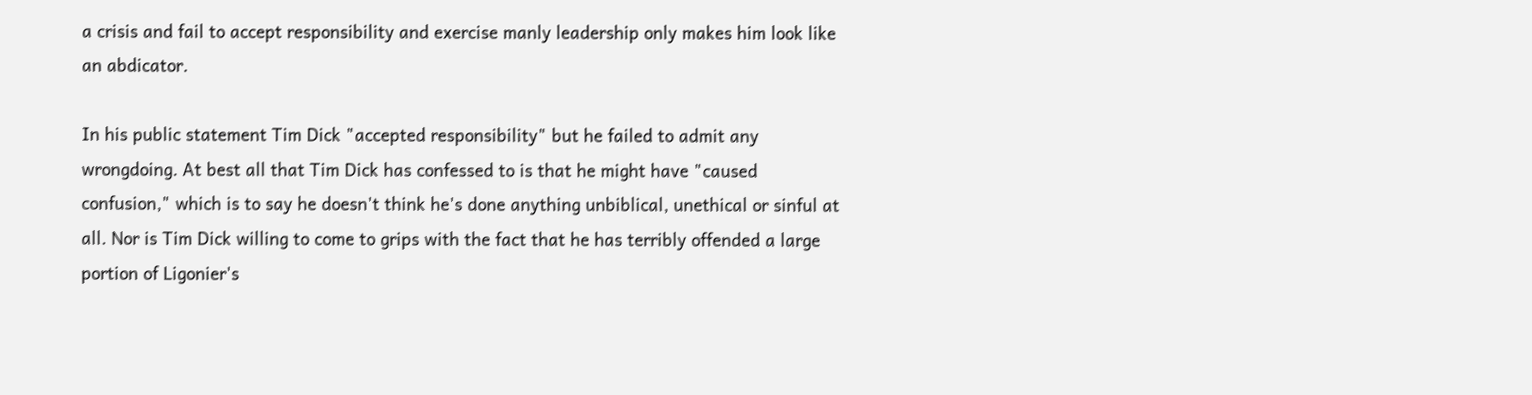a crisis and fail to accept responsibility and exercise manly leadership only makes him look like an abdicator.

In his public statement Tim Dick "accepted responsibility" but he failed to admit any wrongdoing. At best all that Tim Dick has confessed to is that he might have "caused confusion," which is to say he doesn't think he's done anything unbiblical, unethical or sinful at all. Nor is Tim Dick willing to come to grips with the fact that he has terribly offended a large portion of Ligonier's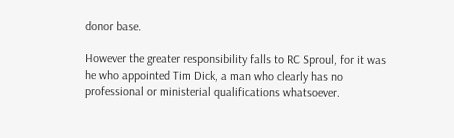donor base.

However the greater responsibility falls to RC Sproul, for it was he who appointed Tim Dick, a man who clearly has no professional or ministerial qualifications whatsoever.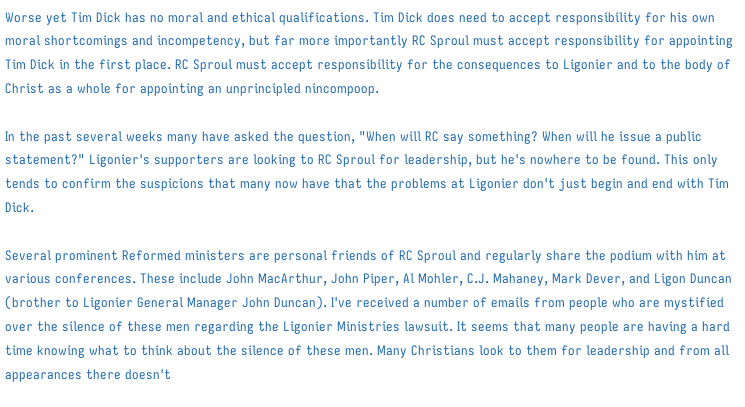Worse yet Tim Dick has no moral and ethical qualifications. Tim Dick does need to accept responsibility for his own moral shortcomings and incompetency, but far more importantly RC Sproul must accept responsibility for appointing Tim Dick in the first place. RC Sproul must accept responsibility for the consequences to Ligonier and to the body of Christ as a whole for appointing an unprincipled nincompoop.

In the past several weeks many have asked the question, "When will RC say something? When will he issue a public statement?" Ligonier's supporters are looking to RC Sproul for leadership, but he's nowhere to be found. This only tends to confirm the suspicions that many now have that the problems at Ligonier don't just begin and end with Tim Dick.

Several prominent Reformed ministers are personal friends of RC Sproul and regularly share the podium with him at various conferences. These include John MacArthur, John Piper, Al Mohler, C.J. Mahaney, Mark Dever, and Ligon Duncan (brother to Ligonier General Manager John Duncan). I've received a number of emails from people who are mystified over the silence of these men regarding the Ligonier Ministries lawsuit. It seems that many people are having a hard time knowing what to think about the silence of these men. Many Christians look to them for leadership and from all appearances there doesn't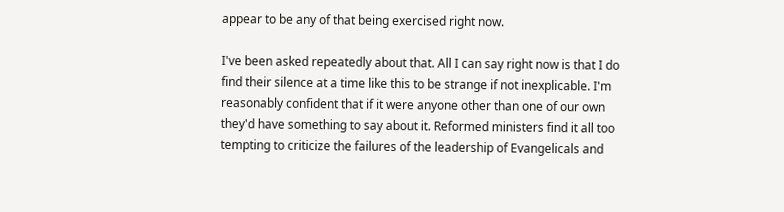appear to be any of that being exercised right now.

I've been asked repeatedly about that. All I can say right now is that I do find their silence at a time like this to be strange if not inexplicable. I'm reasonably confident that if it were anyone other than one of our own they'd have something to say about it. Reformed ministers find it all too tempting to criticize the failures of the leadership of Evangelicals and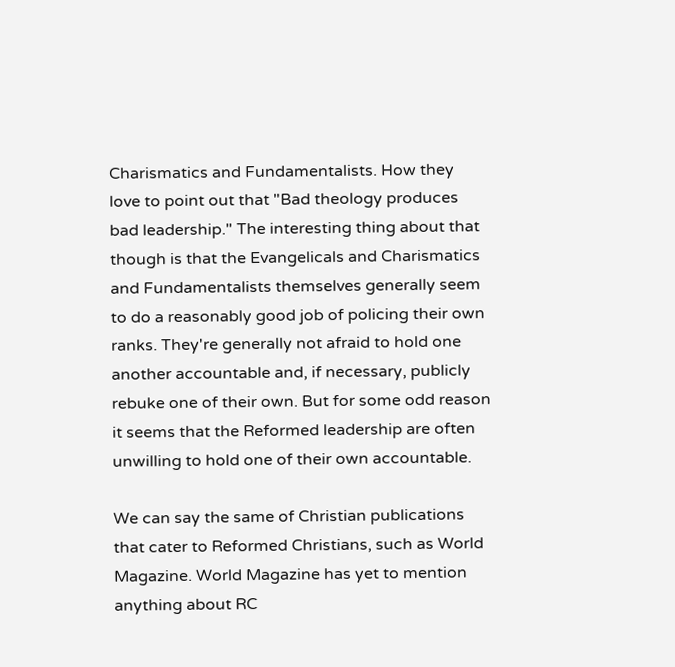Charismatics and Fundamentalists. How they love to point out that "Bad theology produces bad leadership." The interesting thing about that though is that the Evangelicals and Charismatics and Fundamentalists themselves generally seem to do a reasonably good job of policing their own ranks. They're generally not afraid to hold one another accountable and, if necessary, publicly rebuke one of their own. But for some odd reason it seems that the Reformed leadership are often unwilling to hold one of their own accountable.

We can say the same of Christian publications that cater to Reformed Christians, such as World Magazine. World Magazine has yet to mention anything about RC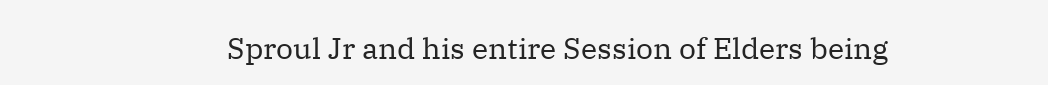Sproul Jr and his entire Session of Elders being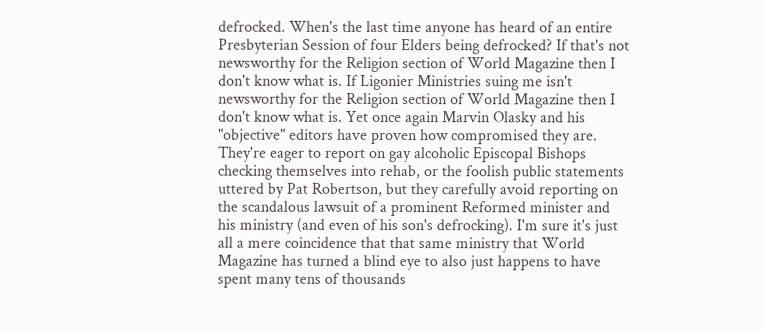defrocked. When's the last time anyone has heard of an entire Presbyterian Session of four Elders being defrocked? If that's not newsworthy for the Religion section of World Magazine then I don't know what is. If Ligonier Ministries suing me isn't newsworthy for the Religion section of World Magazine then I don't know what is. Yet once again Marvin Olasky and his "objective" editors have proven how compromised they are. They're eager to report on gay alcoholic Episcopal Bishops checking themselves into rehab, or the foolish public statements uttered by Pat Robertson, but they carefully avoid reporting on the scandalous lawsuit of a prominent Reformed minister and his ministry (and even of his son's defrocking). I'm sure it's just all a mere coincidence that that same ministry that World Magazine has turned a blind eye to also just happens to have spent many tens of thousands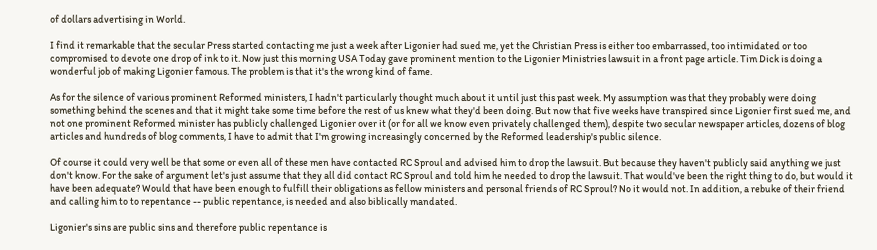of dollars advertising in World.

I find it remarkable that the secular Press started contacting me just a week after Ligonier had sued me, yet the Christian Press is either too embarrassed, too intimidated or too compromised to devote one drop of ink to it. Now just this morning USA Today gave prominent mention to the Ligonier Ministries lawsuit in a front page article. Tim Dick is doing a wonderful job of making Ligonier famous. The problem is that it's the wrong kind of fame.

As for the silence of various prominent Reformed ministers, I hadn't particularly thought much about it until just this past week. My assumption was that they probably were doing something behind the scenes and that it might take some time before the rest of us knew what they'd been doing. But now that five weeks have transpired since Ligonier first sued me, and not one prominent Reformed minister has publicly challenged Ligonier over it (or for all we know even privately challenged them), despite two secular newspaper articles, dozens of blog articles and hundreds of blog comments, I have to admit that I'm growing increasingly concerned by the Reformed leadership's public silence.

Of course it could very well be that some or even all of these men have contacted RC Sproul and advised him to drop the lawsuit. But because they haven't publicly said anything we just don't know. For the sake of argument let's just assume that they all did contact RC Sproul and told him he needed to drop the lawsuit. That would've been the right thing to do, but would it have been adequate? Would that have been enough to fulfill their obligations as fellow ministers and personal friends of RC Sproul? No it would not. In addition, a rebuke of their friend and calling him to to repentance -- public repentance, is needed and also biblically mandated.

Ligonier's sins are public sins and therefore public repentance is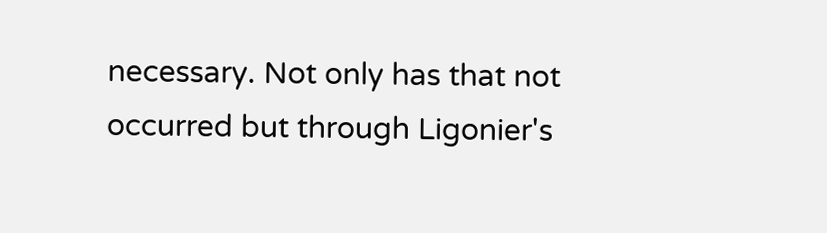necessary. Not only has that not occurred but through Ligonier's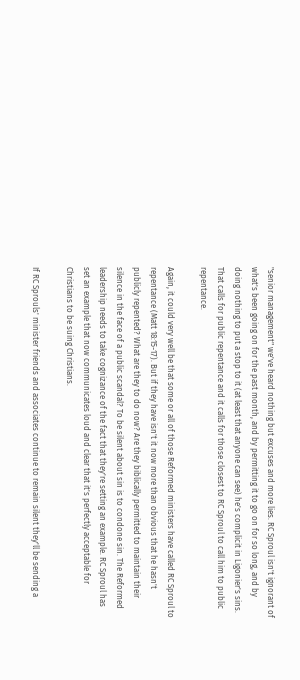"senior management" we've heard nothing but excuses and more lies. RC Sproul isn't ignorant of what's been going on for the past month, and by permitting it to go on for so long, and by doing nothing to put a stop to it (at least that anyone can see) he's complicit in Ligonier's sins. That calls for public repentance and it calls for those closest to RC Sproul to call him to public repentance.

Again, it could very well be that some or all of those Reformed ministers have called RC Sproul to repentance (Matt 18:15-17). But if they have isn't it now more than obvious that he hasn't publicly repented? What are they to do now? Are they biblically permitted to maintain their silence in the face of a public scandal? To be silent about sin is to condone sin. The Reformed leadership needs to take cognizance of the fact that they're setting an example. RC Sproul has set an example that now communicates loud and clear that it's perfectly acceptable for Christians to be suing Christians.

If RC Sprouls' minister friends and associates continue to remain silent they'll be sending a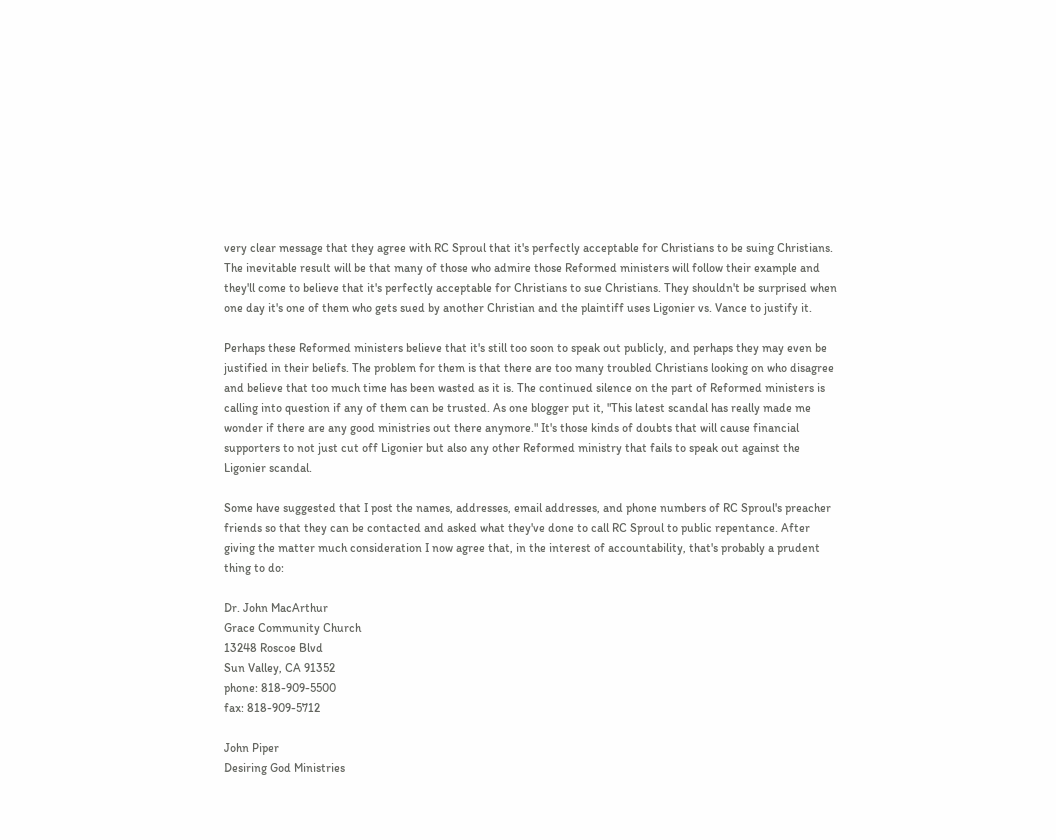very clear message that they agree with RC Sproul that it's perfectly acceptable for Christians to be suing Christians. The inevitable result will be that many of those who admire those Reformed ministers will follow their example and they'll come to believe that it's perfectly acceptable for Christians to sue Christians. They shouldn't be surprised when one day it's one of them who gets sued by another Christian and the plaintiff uses Ligonier vs. Vance to justify it.

Perhaps these Reformed ministers believe that it's still too soon to speak out publicly, and perhaps they may even be justified in their beliefs. The problem for them is that there are too many troubled Christians looking on who disagree and believe that too much time has been wasted as it is. The continued silence on the part of Reformed ministers is calling into question if any of them can be trusted. As one blogger put it, "This latest scandal has really made me wonder if there are any good ministries out there anymore." It's those kinds of doubts that will cause financial supporters to not just cut off Ligonier but also any other Reformed ministry that fails to speak out against the Ligonier scandal.

Some have suggested that I post the names, addresses, email addresses, and phone numbers of RC Sproul's preacher friends so that they can be contacted and asked what they've done to call RC Sproul to public repentance. After giving the matter much consideration I now agree that, in the interest of accountability, that's probably a prudent thing to do:

Dr. John MacArthur
Grace Community Church
13248 Roscoe Blvd
Sun Valley, CA 91352
phone: 818-909-5500
fax: 818-909-5712

John Piper
Desiring God Ministries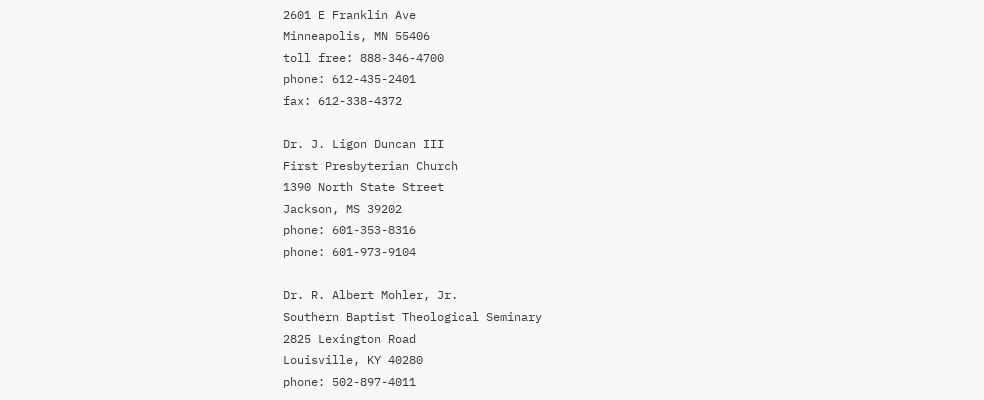2601 E Franklin Ave
Minneapolis, MN 55406
toll free: 888-346-4700
phone: 612-435-2401
fax: 612-338-4372

Dr. J. Ligon Duncan III
First Presbyterian Church
1390 North State Street
Jackson, MS 39202
phone: 601-353-8316
phone: 601-973-9104

Dr. R. Albert Mohler, Jr.
Southern Baptist Theological Seminary
2825 Lexington Road
Louisville, KY 40280
phone: 502-897-4011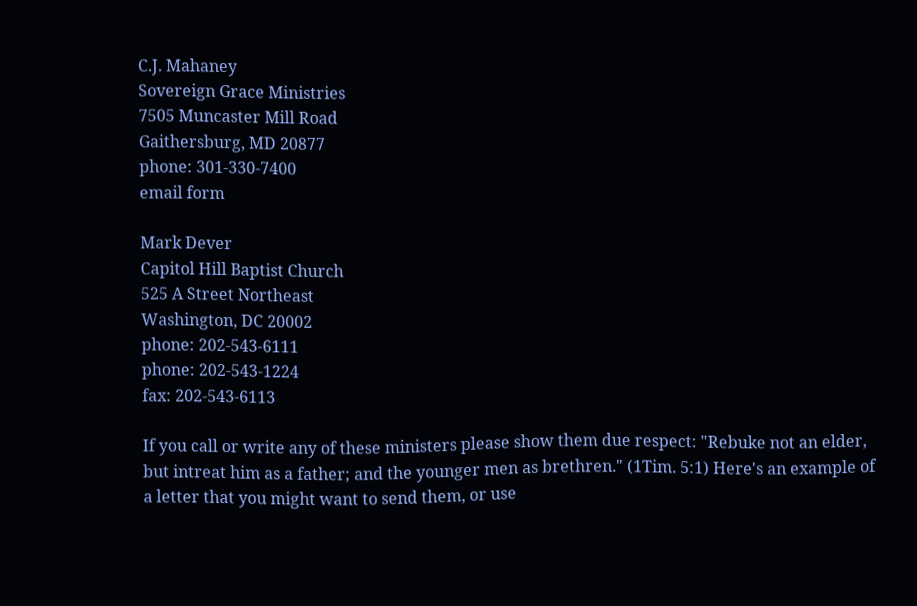C.J. Mahaney
Sovereign Grace Ministries
7505 Muncaster Mill Road
Gaithersburg, MD 20877
phone: 301-330-7400
email form

Mark Dever
Capitol Hill Baptist Church
525 A Street Northeast
Washington, DC 20002
phone: 202-543-6111
phone: 202-543-1224
fax: 202-543-6113

If you call or write any of these ministers please show them due respect: "Rebuke not an elder, but intreat him as a father; and the younger men as brethren." (1Tim. 5:1) Here's an example of a letter that you might want to send them, or use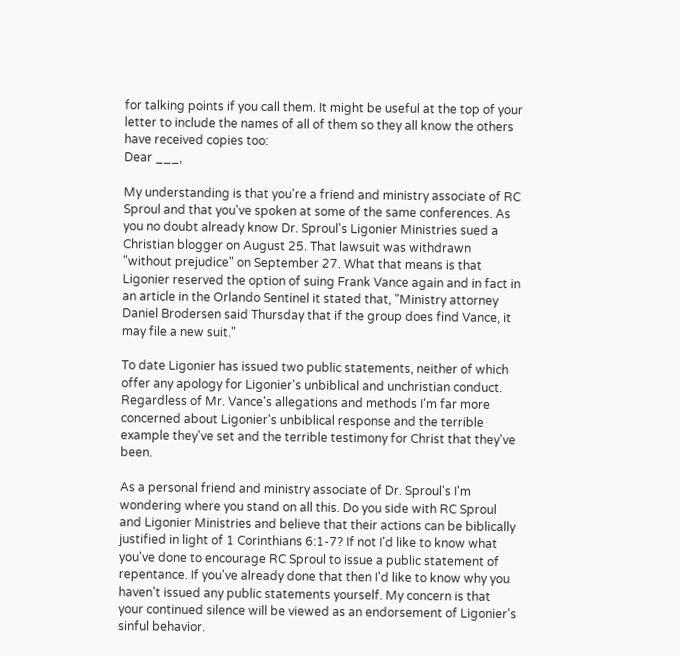for talking points if you call them. It might be useful at the top of your letter to include the names of all of them so they all know the others have received copies too:
Dear ___,

My understanding is that you're a friend and ministry associate of RC Sproul and that you've spoken at some of the same conferences. As you no doubt already know Dr. Sproul's Ligonier Ministries sued a Christian blogger on August 25. That lawsuit was withdrawn "without prejudice" on September 27. What that means is that Ligonier reserved the option of suing Frank Vance again and in fact in an article in the Orlando Sentinel it stated that, "Ministry attorney Daniel Brodersen said Thursday that if the group does find Vance, it may file a new suit."

To date Ligonier has issued two public statements, neither of which offer any apology for Ligonier's unbiblical and unchristian conduct. Regardless of Mr. Vance's allegations and methods I'm far more concerned about Ligonier's unbiblical response and the terrible example they've set and the terrible testimony for Christ that they've been.

As a personal friend and ministry associate of Dr. Sproul's I'm wondering where you stand on all this. Do you side with RC Sproul and Ligonier Ministries and believe that their actions can be biblically justified in light of 1 Corinthians 6:1-7? If not I'd like to know what you've done to encourage RC Sproul to issue a public statement of repentance. If you've already done that then I'd like to know why you haven't issued any public statements yourself. My concern is that your continued silence will be viewed as an endorsement of Ligonier's sinful behavior.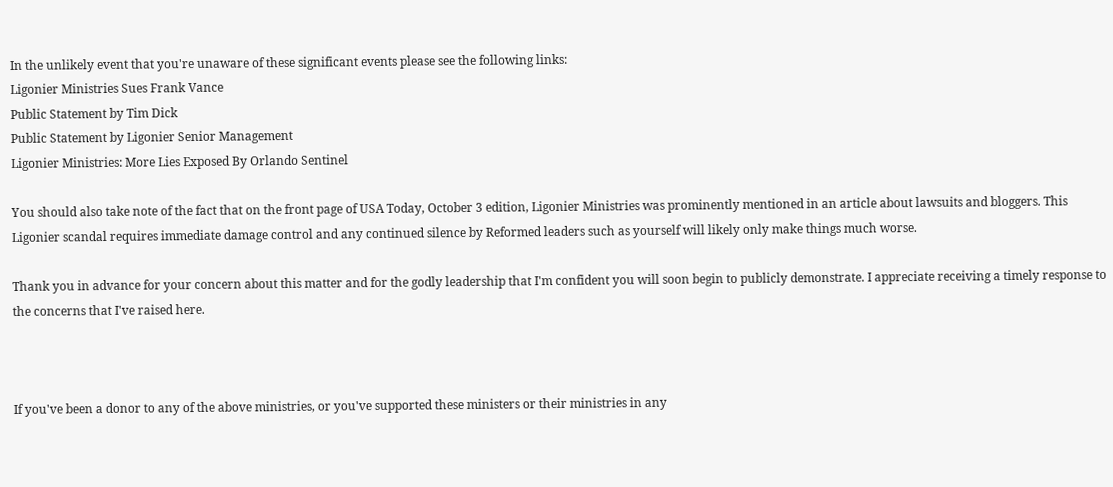In the unlikely event that you're unaware of these significant events please see the following links:
Ligonier Ministries Sues Frank Vance
Public Statement by Tim Dick
Public Statement by Ligonier Senior Management
Ligonier Ministries: More Lies Exposed By Orlando Sentinel

You should also take note of the fact that on the front page of USA Today, October 3 edition, Ligonier Ministries was prominently mentioned in an article about lawsuits and bloggers. This Ligonier scandal requires immediate damage control and any continued silence by Reformed leaders such as yourself will likely only make things much worse.

Thank you in advance for your concern about this matter and for the godly leadership that I'm confident you will soon begin to publicly demonstrate. I appreciate receiving a timely response to the concerns that I've raised here.



If you've been a donor to any of the above ministries, or you've supported these ministers or their ministries in any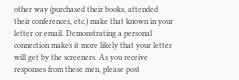other way (purchased their books, attended their conferences, etc.) make that known in your letter or email. Demonstrating a personal connection makes it more likely that your letter will get by the screeners. As you receive responses from these men, please post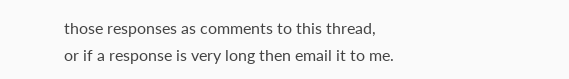those responses as comments to this thread, or if a response is very long then email it to me.